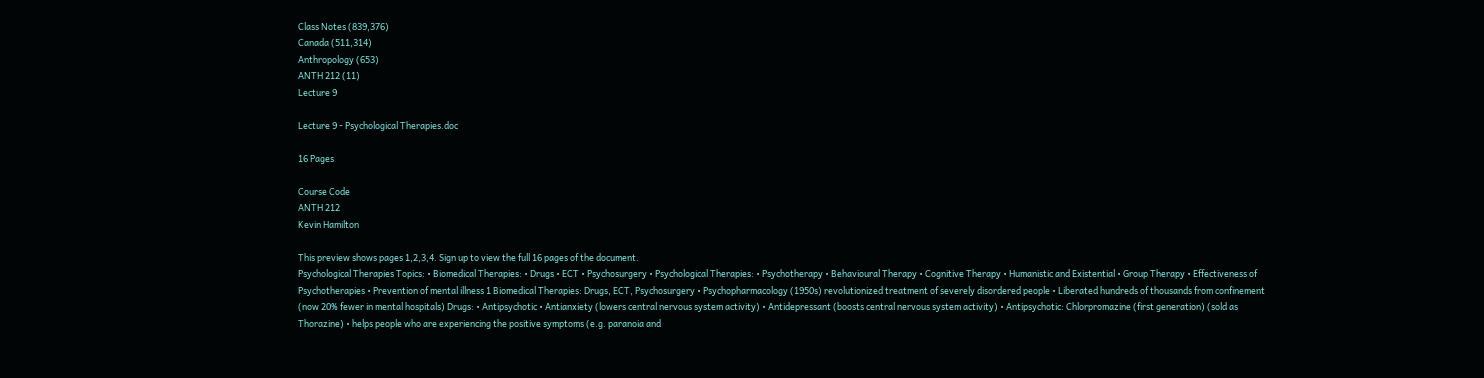Class Notes (839,376)
Canada (511,314)
Anthropology (653)
ANTH 212 (11)
Lecture 9

Lecture 9 - Psychological Therapies.doc

16 Pages

Course Code
ANTH 212
Kevin Hamilton

This preview shows pages 1,2,3,4. Sign up to view the full 16 pages of the document.
Psychological Therapies Topics: • Biomedical Therapies: • Drugs • ECT • Psychosurgery • Psychological Therapies: • Psychotherapy • Behavioural Therapy • Cognitive Therapy • Humanistic and Existential • Group Therapy • Effectiveness of Psychotherapies • Prevention of mental illness 1 Biomedical Therapies: Drugs, ECT, Psychosurgery • Psychopharmacology (1950s) revolutionized treatment of severely disordered people • Liberated hundreds of thousands from confinement (now 20% fewer in mental hospitals) Drugs: • Antipsychotic • Antianxiety (lowers central nervous system activity) • Antidepressant (boosts central nervous system activity) • Antipsychotic: Chlorpromazine (first generation) (sold as Thorazine) • helps people who are experiencing the positive symptoms (e.g. paranoia and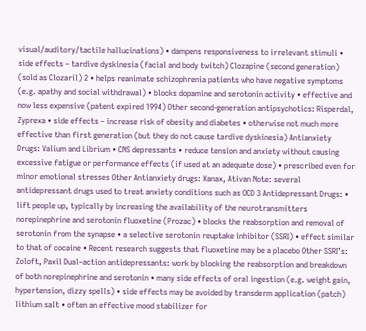visual/auditory/tactile hallucinations) • dampens responsiveness to irrelevant stimuli • side effects – tardive dyskinesia (facial and body twitch) Clozapine (second generation) (sold as Clozaril) 2 • helps reanimate schizophrenia patients who have negative symptoms (e.g. apathy and social withdrawal) • blocks dopamine and serotonin activity • effective and now less expensive (patent expired 1994) Other second-generation antipsychotics: Risperdal, Zyprexa • side effects – increase risk of obesity and diabetes • otherwise not much more effective than first generation (but they do not cause tardive dyskinesia) Antianxiety Drugs: Valium and Librium • CNS depressants • reduce tension and anxiety without causing excessive fatigue or performance effects (if used at an adequate dose) • prescribed even for minor emotional stresses Other Antianxiety drugs: Xanax, Ativan Note: several antidepressant drugs used to treat anxiety conditions such as OCD 3 Antidepressant Drugs: • lift people up, typically by increasing the availability of the neurotransmitters norepinephrine and serotonin fluoxetine (Prozac) • blocks the reabsorption and removal of serotonin from the synapse • a selective serotonin reuptake inhibitor (SSRI) • effect similar to that of cocaine • Recent research suggests that fluoxetine may be a placebo Other SSRI’s: Zoloft, Paxil Dual–action antidepressants: work by blocking the reabsorption and breakdown of both norepinephrine and serotonin • many side effects of oral ingestion (e.g. weight gain, hypertension, dizzy spells) • side effects may be avoided by transderm application (patch) lithium salt • often an effective mood stabilizer for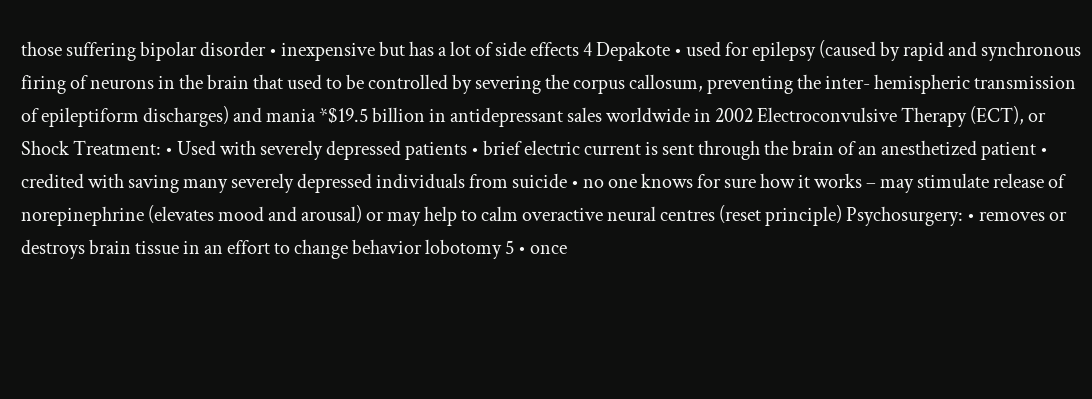those suffering bipolar disorder • inexpensive but has a lot of side effects 4 Depakote • used for epilepsy (caused by rapid and synchronous firing of neurons in the brain that used to be controlled by severing the corpus callosum, preventing the inter- hemispheric transmission of epileptiform discharges) and mania *$19.5 billion in antidepressant sales worldwide in 2002 Electroconvulsive Therapy (ECT), or Shock Treatment: • Used with severely depressed patients • brief electric current is sent through the brain of an anesthetized patient • credited with saving many severely depressed individuals from suicide • no one knows for sure how it works – may stimulate release of norepinephrine (elevates mood and arousal) or may help to calm overactive neural centres (reset principle) Psychosurgery: • removes or destroys brain tissue in an effort to change behavior lobotomy 5 • once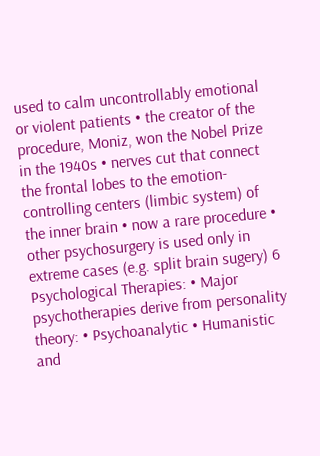used to calm uncontrollably emotional or violent patients • the creator of the procedure, Moniz, won the Nobel Prize in the 1940s • nerves cut that connect the frontal lobes to the emotion-controlling centers (limbic system) of the inner brain • now a rare procedure • other psychosurgery is used only in extreme cases (e.g. split brain sugery) 6 Psychological Therapies: • Major psychotherapies derive from personality theory: • Psychoanalytic • Humanistic and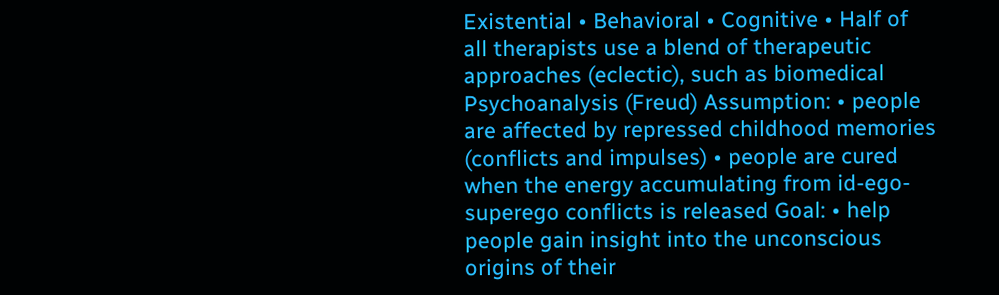Existential • Behavioral • Cognitive • Half of all therapists use a blend of therapeutic approaches (eclectic), such as biomedical Psychoanalysis (Freud) Assumption: • people are affected by repressed childhood memories (conflicts and impulses) • people are cured when the energy accumulating from id-ego-superego conflicts is released Goal: • help people gain insight into the unconscious origins of their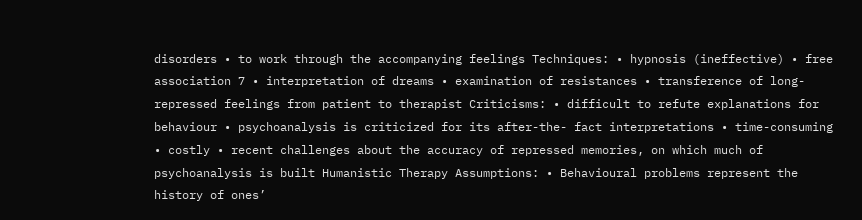disorders • to work through the accompanying feelings Techniques: • hypnosis (ineffective) • free association 7 • interpretation of dreams • examination of resistances • transference of long-repressed feelings from patient to therapist Criticisms: • difficult to refute explanations for behaviour • psychoanalysis is criticized for its after-the- fact interpretations • time-consuming • costly • recent challenges about the accuracy of repressed memories, on which much of psychoanalysis is built Humanistic Therapy Assumptions: • Behavioural problems represent the history of ones’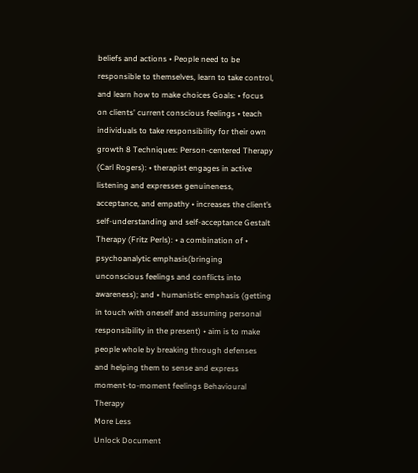beliefs and actions • People need to be responsible to themselves, learn to take control, and learn how to make choices Goals: • focus on clients' current conscious feelings • teach individuals to take responsibility for their own growth 8 Techniques: Person-centered Therapy (Carl Rogers): • therapist engages in active listening and expresses genuineness, acceptance, and empathy • increases the client’s self-understanding and self-acceptance Gestalt Therapy (Fritz Perls): • a combination of • psychoanalytic emphasis(bringing unconscious feelings and conflicts into awareness); and • humanistic emphasis (getting in touch with oneself and assuming personal responsibility in the present) • aim is to make people whole by breaking through defenses and helping them to sense and express moment-to-moment feelings Behavioural Therapy
More Less
Unlock Document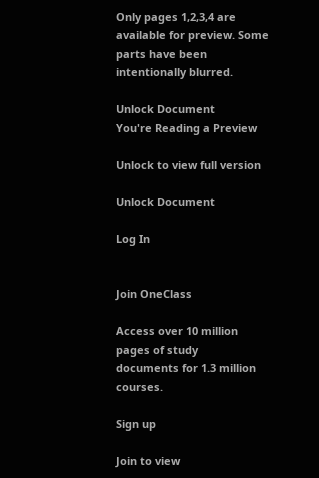Only pages 1,2,3,4 are available for preview. Some parts have been intentionally blurred.

Unlock Document
You're Reading a Preview

Unlock to view full version

Unlock Document

Log In


Join OneClass

Access over 10 million pages of study
documents for 1.3 million courses.

Sign up

Join to view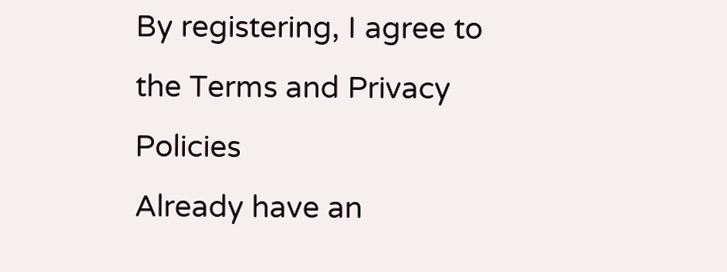By registering, I agree to the Terms and Privacy Policies
Already have an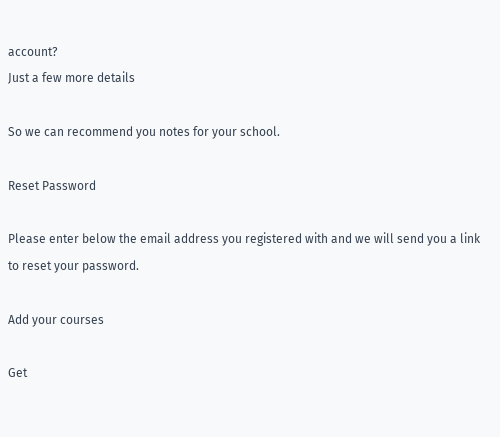account?
Just a few more details

So we can recommend you notes for your school.

Reset Password

Please enter below the email address you registered with and we will send you a link to reset your password.

Add your courses

Get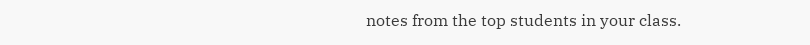notes from the top students in your class.